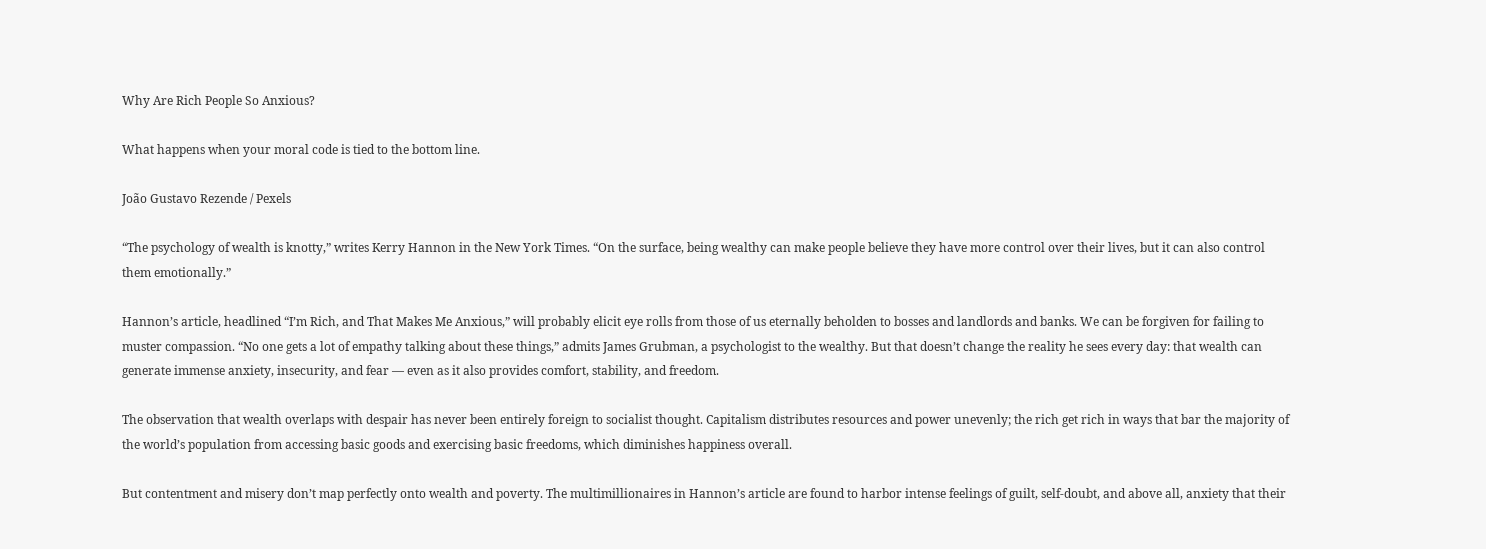Why Are Rich People So Anxious?

What happens when your moral code is tied to the bottom line.

João Gustavo Rezende / Pexels

“The psychology of wealth is knotty,” writes Kerry Hannon in the New York Times. “On the surface, being wealthy can make people believe they have more control over their lives, but it can also control them emotionally.”

Hannon’s article, headlined “I’m Rich, and That Makes Me Anxious,” will probably elicit eye rolls from those of us eternally beholden to bosses and landlords and banks. We can be forgiven for failing to muster compassion. “No one gets a lot of empathy talking about these things,” admits James Grubman, a psychologist to the wealthy. But that doesn’t change the reality he sees every day: that wealth can generate immense anxiety, insecurity, and fear — even as it also provides comfort, stability, and freedom.

The observation that wealth overlaps with despair has never been entirely foreign to socialist thought. Capitalism distributes resources and power unevenly; the rich get rich in ways that bar the majority of the world’s population from accessing basic goods and exercising basic freedoms, which diminishes happiness overall.

But contentment and misery don’t map perfectly onto wealth and poverty. The multimillionaires in Hannon’s article are found to harbor intense feelings of guilt, self-doubt, and above all, anxiety that their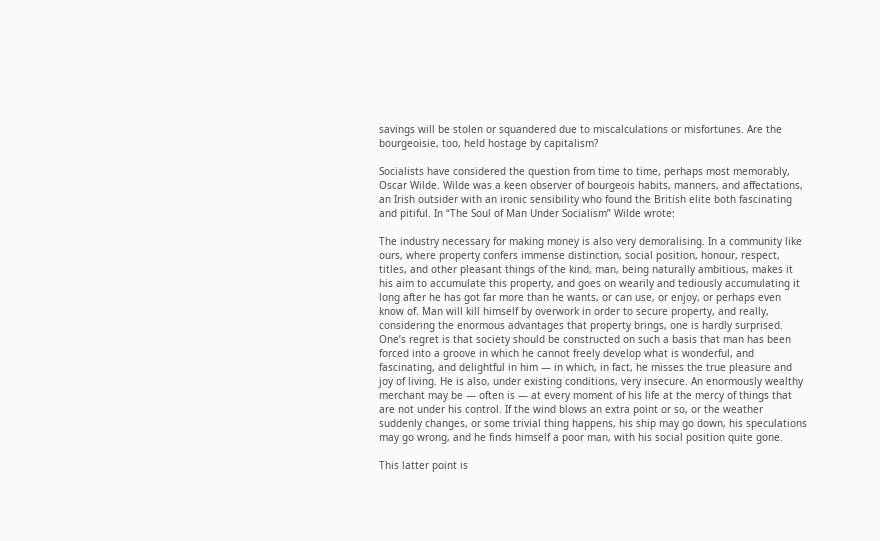savings will be stolen or squandered due to miscalculations or misfortunes. Are the bourgeoisie, too, held hostage by capitalism?

Socialists have considered the question from time to time, perhaps most memorably, Oscar Wilde. Wilde was a keen observer of bourgeois habits, manners, and affectations, an Irish outsider with an ironic sensibility who found the British elite both fascinating and pitiful. In “The Soul of Man Under Socialism” Wilde wrote:

The industry necessary for making money is also very demoralising. In a community like ours, where property confers immense distinction, social position, honour, respect, titles, and other pleasant things of the kind, man, being naturally ambitious, makes it his aim to accumulate this property, and goes on wearily and tediously accumulating it long after he has got far more than he wants, or can use, or enjoy, or perhaps even know of. Man will kill himself by overwork in order to secure property, and really, considering the enormous advantages that property brings, one is hardly surprised. One’s regret is that society should be constructed on such a basis that man has been forced into a groove in which he cannot freely develop what is wonderful, and fascinating, and delightful in him — in which, in fact, he misses the true pleasure and joy of living. He is also, under existing conditions, very insecure. An enormously wealthy merchant may be — often is — at every moment of his life at the mercy of things that are not under his control. If the wind blows an extra point or so, or the weather suddenly changes, or some trivial thing happens, his ship may go down, his speculations may go wrong, and he finds himself a poor man, with his social position quite gone.

This latter point is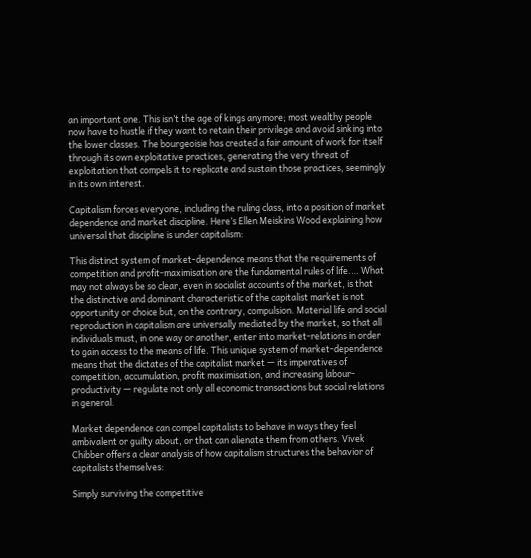an important one. This isn’t the age of kings anymore; most wealthy people now have to hustle if they want to retain their privilege and avoid sinking into the lower classes. The bourgeoisie has created a fair amount of work for itself through its own exploitative practices, generating the very threat of exploitation that compels it to replicate and sustain those practices, seemingly in its own interest.

Capitalism forces everyone, including the ruling class, into a position of market dependence and market discipline. Here’s Ellen Meiskins Wood explaining how universal that discipline is under capitalism:

This distinct system of market-dependence means that the requirements of competition and profit-maximisation are the fundamental rules of life.… What may not always be so clear, even in socialist accounts of the market, is that the distinctive and dominant characteristic of the capitalist market is not opportunity or choice but, on the contrary, compulsion. Material life and social reproduction in capitalism are universally mediated by the market, so that all individuals must, in one way or another, enter into market-relations in order to gain access to the means of life. This unique system of market-dependence means that the dictates of the capitalist market — its imperatives of competition, accumulation, profit maximisation, and increasing labour-productivity — regulate not only all economic transactions but social relations in general.

Market dependence can compel capitalists to behave in ways they feel ambivalent or guilty about, or that can alienate them from others. Vivek Chibber offers a clear analysis of how capitalism structures the behavior of capitalists themselves:

Simply surviving the competitive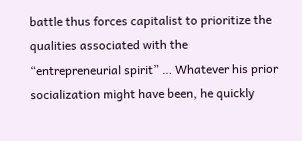battle thus forces capitalist to prioritize the qualities associated with the “entrepreneurial spirit” … Whatever his prior socialization might have been, he quickly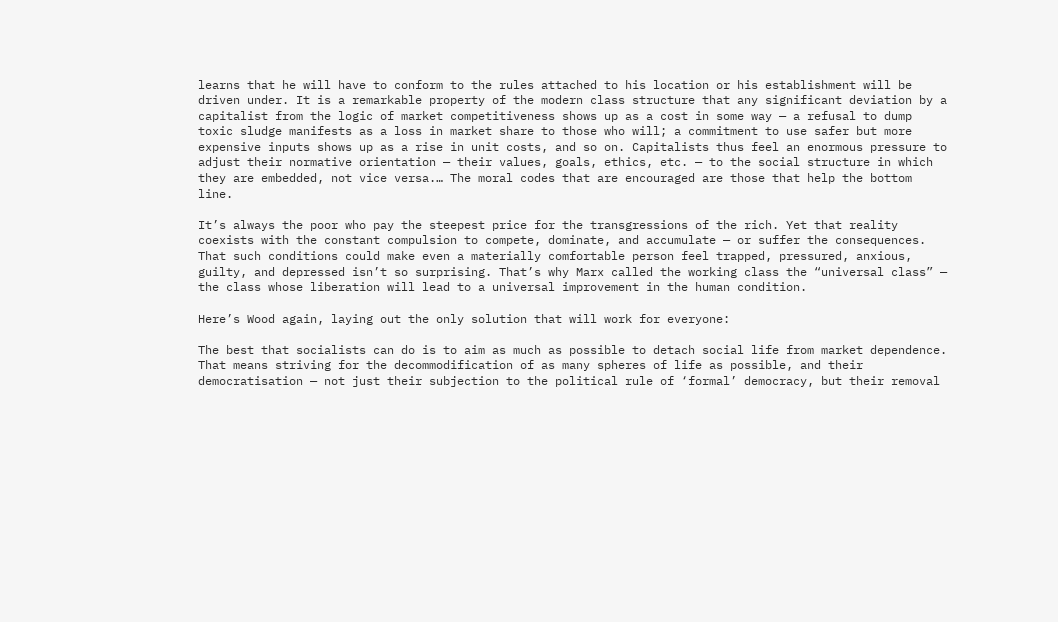learns that he will have to conform to the rules attached to his location or his establishment will be driven under. It is a remarkable property of the modern class structure that any significant deviation by a capitalist from the logic of market competitiveness shows up as a cost in some way — a refusal to dump toxic sludge manifests as a loss in market share to those who will; a commitment to use safer but more expensive inputs shows up as a rise in unit costs, and so on. Capitalists thus feel an enormous pressure to adjust their normative orientation — their values, goals, ethics, etc. — to the social structure in which they are embedded, not vice versa.… The moral codes that are encouraged are those that help the bottom line.

It’s always the poor who pay the steepest price for the transgressions of the rich. Yet that reality coexists with the constant compulsion to compete, dominate, and accumulate — or suffer the consequences. That such conditions could make even a materially comfortable person feel trapped, pressured, anxious, guilty, and depressed isn’t so surprising. That’s why Marx called the working class the “universal class” — the class whose liberation will lead to a universal improvement in the human condition.

Here’s Wood again, laying out the only solution that will work for everyone:

The best that socialists can do is to aim as much as possible to detach social life from market dependence. That means striving for the decommodification of as many spheres of life as possible, and their democratisation — not just their subjection to the political rule of ‘formal’ democracy, but their removal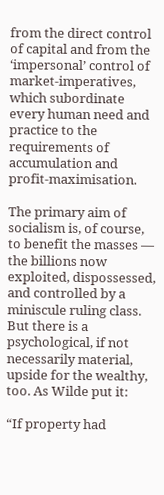from the direct control of capital and from the ‘impersonal’ control of market-imperatives, which subordinate every human need and practice to the requirements of accumulation and profit-maximisation.

The primary aim of socialism is, of course, to benefit the masses — the billions now exploited, dispossessed, and controlled by a miniscule ruling class. But there is a psychological, if not necessarily material, upside for the wealthy, too. As Wilde put it:

“If property had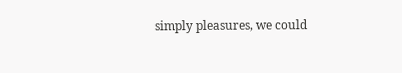simply pleasures, we could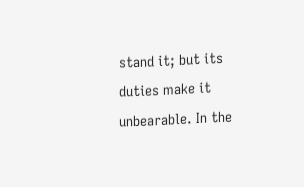stand it; but its duties make it unbearable. In the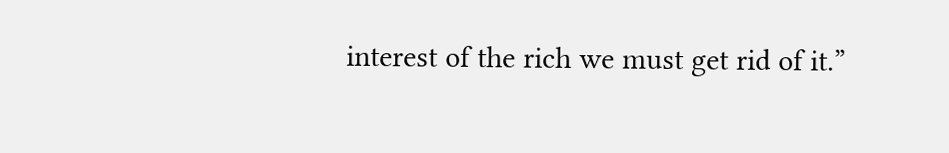interest of the rich we must get rid of it.”